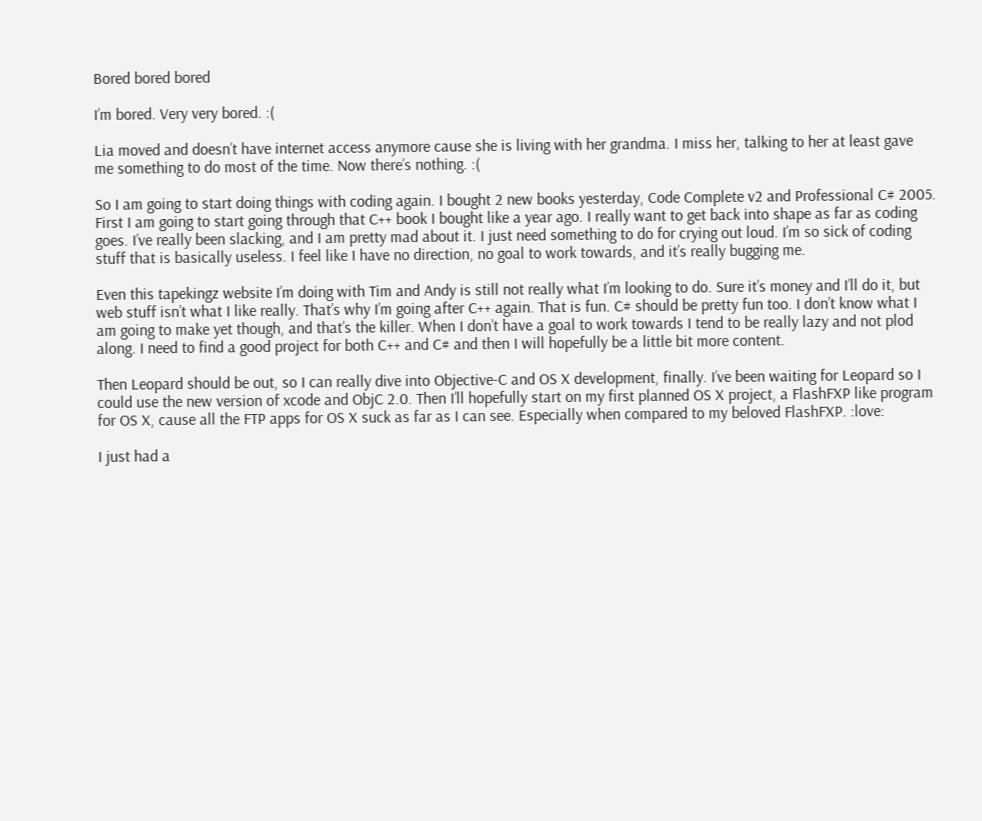Bored bored bored

I’m bored. Very very bored. :(

Lia moved and doesn’t have internet access anymore cause she is living with her grandma. I miss her, talking to her at least gave me something to do most of the time. Now there’s nothing. :(

So I am going to start doing things with coding again. I bought 2 new books yesterday, Code Complete v2 and Professional C# 2005. First I am going to start going through that C++ book I bought like a year ago. I really want to get back into shape as far as coding goes. I’ve really been slacking, and I am pretty mad about it. I just need something to do for crying out loud. I’m so sick of coding stuff that is basically useless. I feel like I have no direction, no goal to work towards, and it’s really bugging me.

Even this tapekingz website I’m doing with Tim and Andy is still not really what I’m looking to do. Sure it’s money and I’ll do it, but web stuff isn’t what I like really. That’s why I’m going after C++ again. That is fun. C# should be pretty fun too. I don’t know what I am going to make yet though, and that’s the killer. When I don’t have a goal to work towards I tend to be really lazy and not plod along. I need to find a good project for both C++ and C# and then I will hopefully be a little bit more content.

Then Leopard should be out, so I can really dive into Objective-C and OS X development, finally. I’ve been waiting for Leopard so I could use the new version of xcode and ObjC 2.0. Then I’ll hopefully start on my first planned OS X project, a FlashFXP like program for OS X, cause all the FTP apps for OS X suck as far as I can see. Especially when compared to my beloved FlashFXP. :love:

I just had a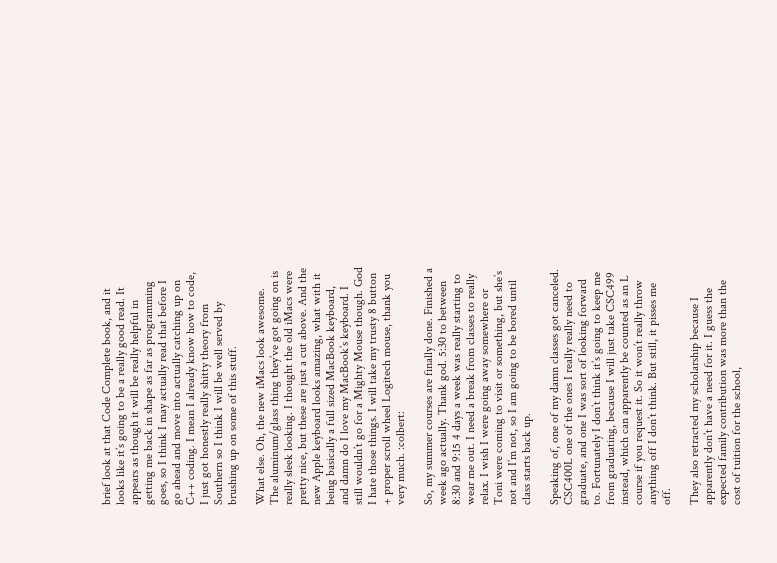brief look at that Code Complete book, and it looks like it’s going to be a really good read. It appears as though it will be really helpful in getting me back in shape as far as programming goes, so I think I may actually read that before I go ahead and move into actually catching up on C++ coding. I mean I already know how to code, I just got honestly really shitty theory from Southern so I think I will be well served by brushing up on some of this stuff.

What else. Oh, the new iMacs look awesome. The aluminum/glass thing they’ve got going on is really sleek looking. I thought the old iMacs were pretty nice, but these are just a cut above. And the new Apple keyboard looks amazing, what with it being basically a full sized MacBook keyboard, and damn do I love my MacBook’s keyboard. I still wouldn’t go for a Mighty Mouse though. God I hate those things. I will take my trusty 8 button + proper scroll wheel Logitech mouse, thank you very much. :colbert:

So, my summer courses are finally done. Finished a week ago actually. Thank god. 5:30 to between 8:30 and 9:15 4 days a week was really starting to wear me out. I need a break from classes to really relax. I wish I were going away somewhere or Toni were coming to visit or something, but she’s not and I’m not, so I am going to be bored until class starts back up.

Speaking of, one of my damn classes got canceled. CSC400L one of the ones I really really need to graduate, and one I was sort of looking forward to. Fortunately I don’t think it’s going to keep me from graduating, because I will just take CSC499 instead, which can apparently be counted as an L course if you request it. So it won’t really throw anything off I don’t think. But still, it pisses me off.

They also retracted my scholarship because I apparently don’t have a need for it. I guess the expected family contribution was more than the cost of tuition for the school,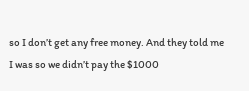so I don’t get any free money. And they told me I was so we didn’t pay the $1000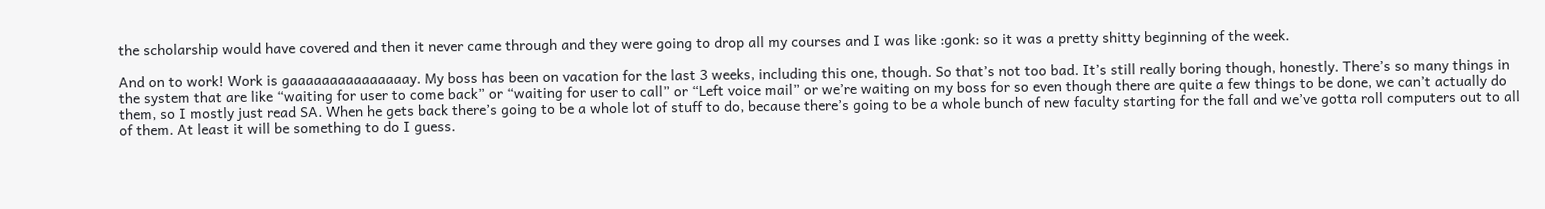the scholarship would have covered and then it never came through and they were going to drop all my courses and I was like :gonk: so it was a pretty shitty beginning of the week.

And on to work! Work is gaaaaaaaaaaaaaaay. My boss has been on vacation for the last 3 weeks, including this one, though. So that’s not too bad. It’s still really boring though, honestly. There’s so many things in the system that are like “waiting for user to come back” or “waiting for user to call” or “Left voice mail” or we’re waiting on my boss for so even though there are quite a few things to be done, we can’t actually do them, so I mostly just read SA. When he gets back there’s going to be a whole lot of stuff to do, because there’s going to be a whole bunch of new faculty starting for the fall and we’ve gotta roll computers out to all of them. At least it will be something to do I guess.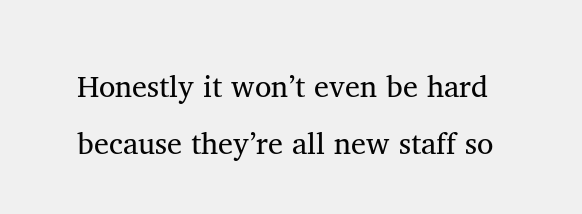Honestly it won’t even be hard because they’re all new staff so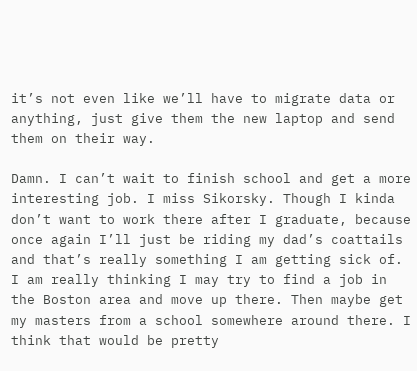it’s not even like we’ll have to migrate data or anything, just give them the new laptop and send them on their way.

Damn. I can’t wait to finish school and get a more interesting job. I miss Sikorsky. Though I kinda don’t want to work there after I graduate, because once again I’ll just be riding my dad’s coattails and that’s really something I am getting sick of. I am really thinking I may try to find a job in the Boston area and move up there. Then maybe get my masters from a school somewhere around there. I think that would be pretty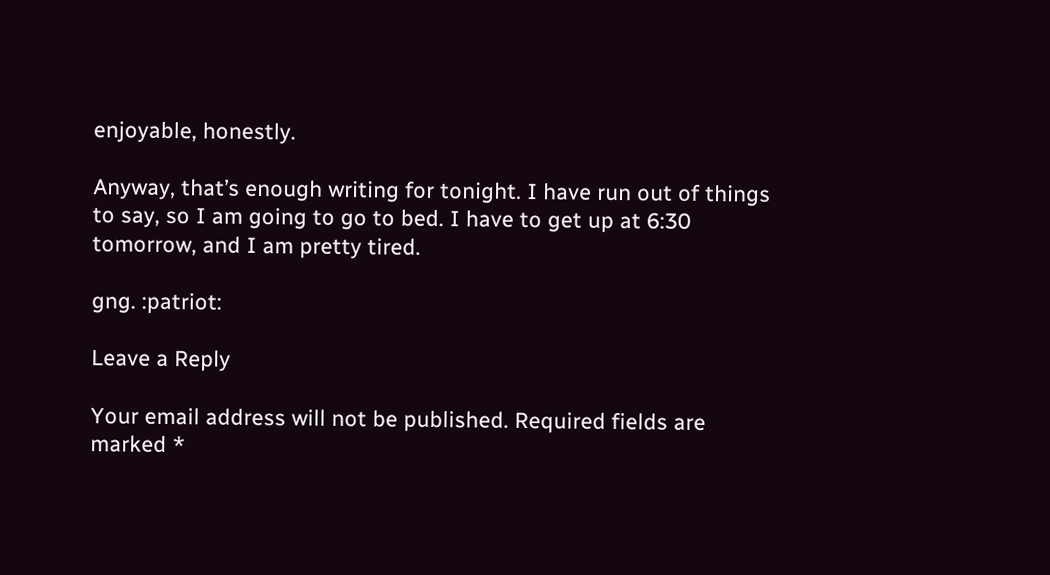enjoyable, honestly.

Anyway, that’s enough writing for tonight. I have run out of things to say, so I am going to go to bed. I have to get up at 6:30 tomorrow, and I am pretty tired.

gng. :patriot:

Leave a Reply

Your email address will not be published. Required fields are marked *